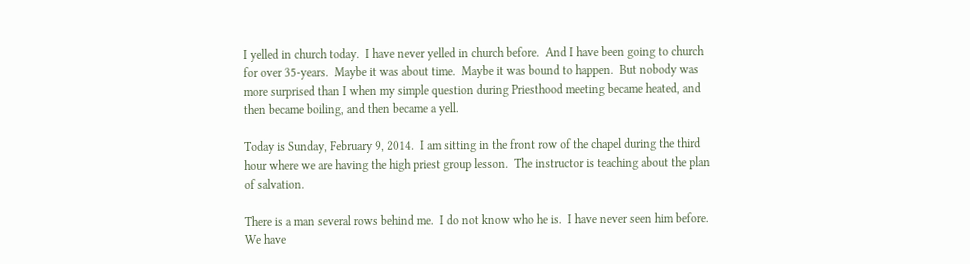I yelled in church today.  I have never yelled in church before.  And I have been going to church for over 35-years.  Maybe it was about time.  Maybe it was bound to happen.  But nobody was more surprised than I when my simple question during Priesthood meeting became heated, and then became boiling, and then became a yell.

Today is Sunday, February 9, 2014.  I am sitting in the front row of the chapel during the third hour where we are having the high priest group lesson.  The instructor is teaching about the plan of salvation.

There is a man several rows behind me.  I do not know who he is.  I have never seen him before.  We have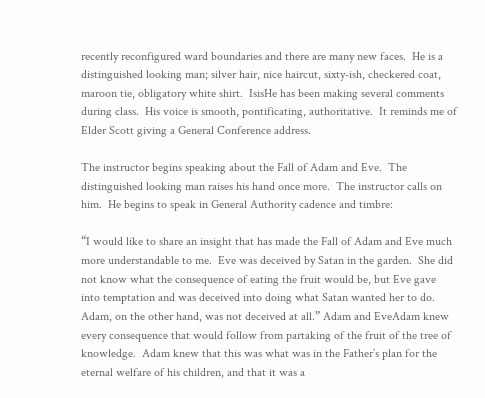recently reconfigured ward boundaries and there are many new faces.  He is a distinguished looking man; silver hair, nice haircut, sixty-ish, checkered coat, maroon tie, obligatory white shirt.  IsisHe has been making several comments during class.  His voice is smooth, pontificating, authoritative.  It reminds me of Elder Scott giving a General Conference address.

The instructor begins speaking about the Fall of Adam and Eve.  The distinguished looking man raises his hand once more.  The instructor calls on him.  He begins to speak in General Authority cadence and timbre:

“I would like to share an insight that has made the Fall of Adam and Eve much more understandable to me.  Eve was deceived by Satan in the garden.  She did not know what the consequence of eating the fruit would be, but Eve gave into temptation and was deceived into doing what Satan wanted her to do.  Adam, on the other hand, was not deceived at all.” Adam and EveAdam knew every consequence that would follow from partaking of the fruit of the tree of knowledge.  Adam knew that this was what was in the Father’s plan for the eternal welfare of his children, and that it was a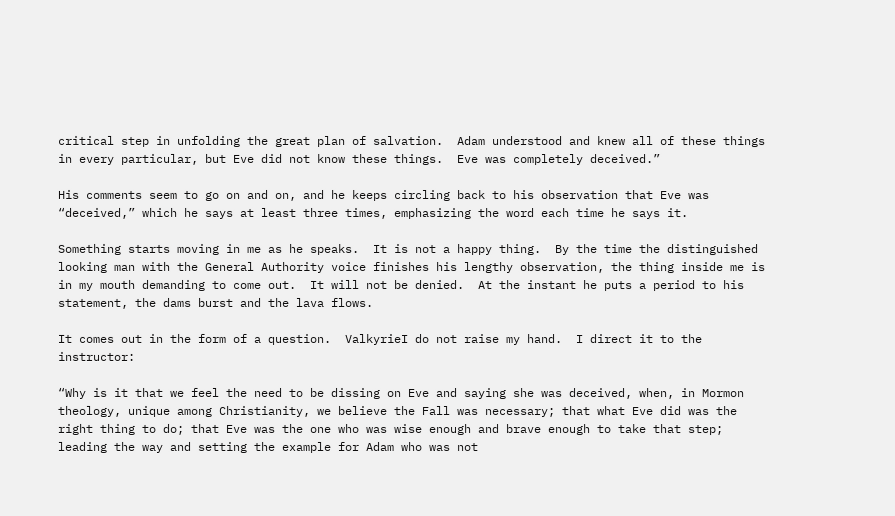critical step in unfolding the great plan of salvation.  Adam understood and knew all of these things in every particular, but Eve did not know these things.  Eve was completely deceived.”

His comments seem to go on and on, and he keeps circling back to his observation that Eve was “deceived,” which he says at least three times, emphasizing the word each time he says it.

Something starts moving in me as he speaks.  It is not a happy thing.  By the time the distinguished looking man with the General Authority voice finishes his lengthy observation, the thing inside me is in my mouth demanding to come out.  It will not be denied.  At the instant he puts a period to his statement, the dams burst and the lava flows.

It comes out in the form of a question.  ValkyrieI do not raise my hand.  I direct it to the instructor:

“Why is it that we feel the need to be dissing on Eve and saying she was deceived, when, in Mormon theology, unique among Christianity, we believe the Fall was necessary; that what Eve did was the right thing to do; that Eve was the one who was wise enough and brave enough to take that step; leading the way and setting the example for Adam who was not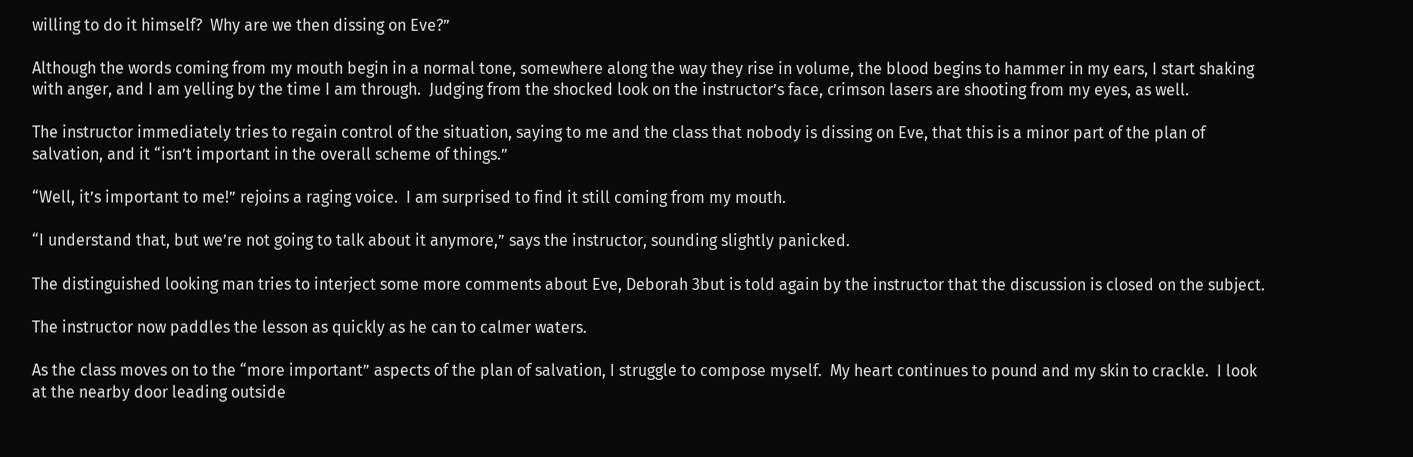willing to do it himself?  Why are we then dissing on Eve?”

Although the words coming from my mouth begin in a normal tone, somewhere along the way they rise in volume, the blood begins to hammer in my ears, I start shaking with anger, and I am yelling by the time I am through.  Judging from the shocked look on the instructor’s face, crimson lasers are shooting from my eyes, as well.

The instructor immediately tries to regain control of the situation, saying to me and the class that nobody is dissing on Eve, that this is a minor part of the plan of salvation, and it “isn’t important in the overall scheme of things.”

“Well, it’s important to me!” rejoins a raging voice.  I am surprised to find it still coming from my mouth.

“I understand that, but we’re not going to talk about it anymore,” says the instructor, sounding slightly panicked.

The distinguished looking man tries to interject some more comments about Eve, Deborah 3but is told again by the instructor that the discussion is closed on the subject.

The instructor now paddles the lesson as quickly as he can to calmer waters.

As the class moves on to the “more important” aspects of the plan of salvation, I struggle to compose myself.  My heart continues to pound and my skin to crackle.  I look at the nearby door leading outside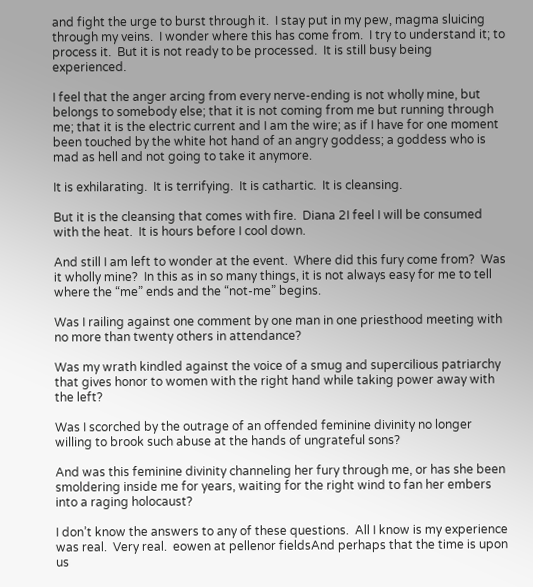and fight the urge to burst through it.  I stay put in my pew, magma sluicing through my veins.  I wonder where this has come from.  I try to understand it; to process it.  But it is not ready to be processed.  It is still busy being experienced.

I feel that the anger arcing from every nerve-ending is not wholly mine, but belongs to somebody else; that it is not coming from me but running through me; that it is the electric current and I am the wire; as if I have for one moment been touched by the white hot hand of an angry goddess; a goddess who is mad as hell and not going to take it anymore.

It is exhilarating.  It is terrifying.  It is cathartic.  It is cleansing.

But it is the cleansing that comes with fire.  Diana 2I feel I will be consumed with the heat.  It is hours before I cool down.

And still I am left to wonder at the event.  Where did this fury come from?  Was it wholly mine?  In this as in so many things, it is not always easy for me to tell where the “me” ends and the “not-me” begins.

Was I railing against one comment by one man in one priesthood meeting with no more than twenty others in attendance?

Was my wrath kindled against the voice of a smug and supercilious patriarchy that gives honor to women with the right hand while taking power away with the left?

Was I scorched by the outrage of an offended feminine divinity no longer willing to brook such abuse at the hands of ungrateful sons?

And was this feminine divinity channeling her fury through me, or has she been smoldering inside me for years, waiting for the right wind to fan her embers into a raging holocaust?

I don’t know the answers to any of these questions.  All I know is my experience was real.  Very real.  eowen at pellenor fieldsAnd perhaps that the time is upon us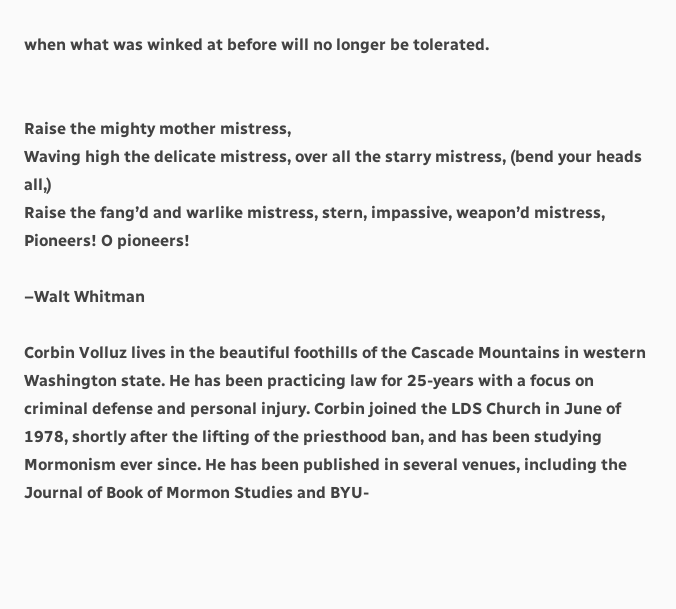when what was winked at before will no longer be tolerated.


Raise the mighty mother mistress,
Waving high the delicate mistress, over all the starry mistress, (bend your heads all,)
Raise the fang’d and warlike mistress, stern, impassive, weapon’d mistress,
Pioneers! O pioneers!

–Walt Whitman

Corbin Volluz lives in the beautiful foothills of the Cascade Mountains in western Washington state. He has been practicing law for 25-years with a focus on criminal defense and personal injury. Corbin joined the LDS Church in June of 1978, shortly after the lifting of the priesthood ban, and has been studying Mormonism ever since. He has been published in several venues, including the Journal of Book of Mormon Studies and BYU-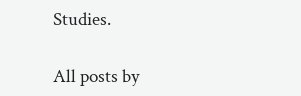Studies.

All posts by